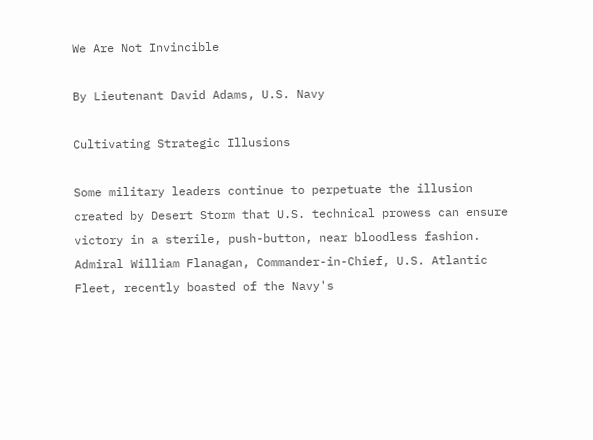We Are Not Invincible

By Lieutenant David Adams, U.S. Navy

Cultivating Strategic Illusions

Some military leaders continue to perpetuate the illusion created by Desert Storm that U.S. technical prowess can ensure victory in a sterile, push-button, near bloodless fashion. Admiral William Flanagan, Commander-in-Chief, U.S. Atlantic Fleet, recently boasted of the Navy's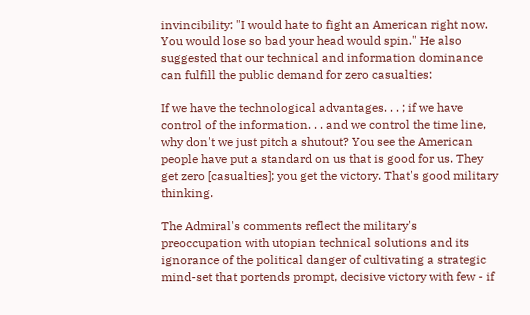invincibility: "I would hate to fight an American right now. You would lose so bad your head would spin." He also suggested that our technical and information dominance can fulfill the public demand for zero casualties:

If we have the technological advantages. . . ; if we have control of the information. . . and we control the time line, why don't we just pitch a shutout? You see the American people have put a standard on us that is good for us. They get zero [casualties]; you get the victory. That's good military thinking.

The Admiral's comments reflect the military's preoccupation with utopian technical solutions and its ignorance of the political danger of cultivating a strategic mind-set that portends prompt, decisive victory with few - if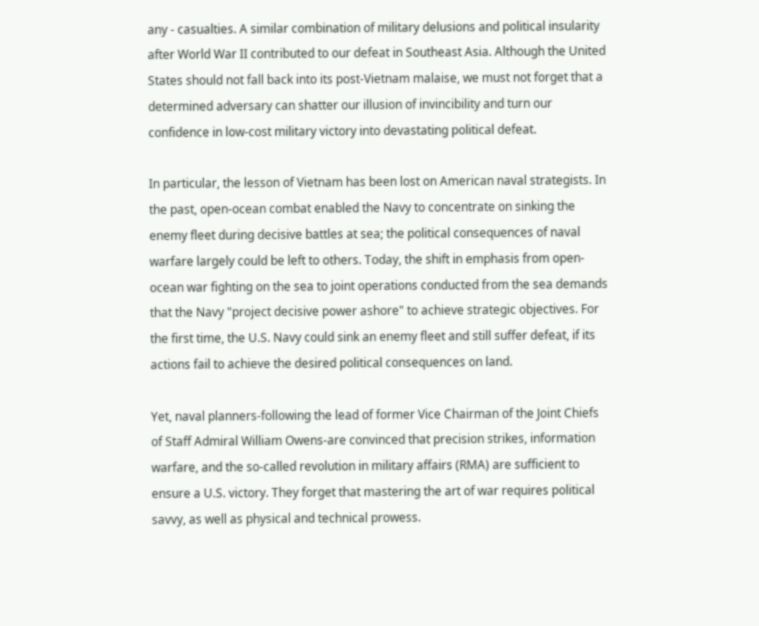any - casualties. A similar combination of military delusions and political insularity after World War II contributed to our defeat in Southeast Asia. Although the United States should not fall back into its post-Vietnam malaise, we must not forget that a determined adversary can shatter our illusion of invincibility and turn our confidence in low-cost military victory into devastating political defeat.

In particular, the lesson of Vietnam has been lost on American naval strategists. In the past, open-ocean combat enabled the Navy to concentrate on sinking the enemy fleet during decisive battles at sea; the political consequences of naval warfare largely could be left to others. Today, the shift in emphasis from open-ocean war fighting on the sea to joint operations conducted from the sea demands that the Navy "project decisive power ashore" to achieve strategic objectives. For the first time, the U.S. Navy could sink an enemy fleet and still suffer defeat, if its actions fail to achieve the desired political consequences on land.

Yet, naval planners-following the lead of former Vice Chairman of the Joint Chiefs of Staff Admiral William Owens-are convinced that precision strikes, information warfare, and the so-called revolution in military affairs (RMA) are sufficient to ensure a U.S. victory. They forget that mastering the art of war requires political savvy, as well as physical and technical prowess.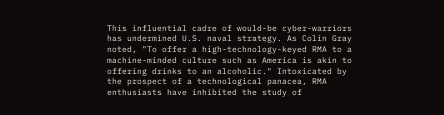This influential cadre of would-be cyber-warriors has undermined U.S. naval strategy. As Colin Gray noted, "To offer a high-technology-keyed RMA to a machine-minded culture such as America is akin to offering drinks to an alcoholic." Intoxicated by the prospect of a technological panacea, RMA enthusiasts have inhibited the study of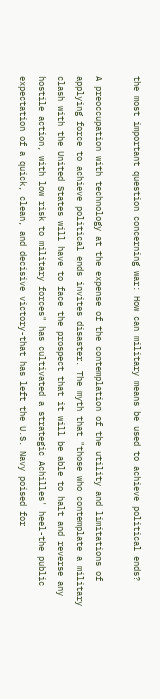the most important question concerning war: How can military means be used to achieve political ends?

A preoccupation with technology at the expense of the contemplation of the utility and limitations of applying force to achieve political ends invites disaster. The myth that "those who contemplate a military clash with the United States will have to face the prospect that it will be able to halt and reverse any hostile action, with low risk to military forces" has cultivated a strategic Achilles' heel-the public expectation of a quick, clean, and decisive victory-that has left the U.S. Navy poised for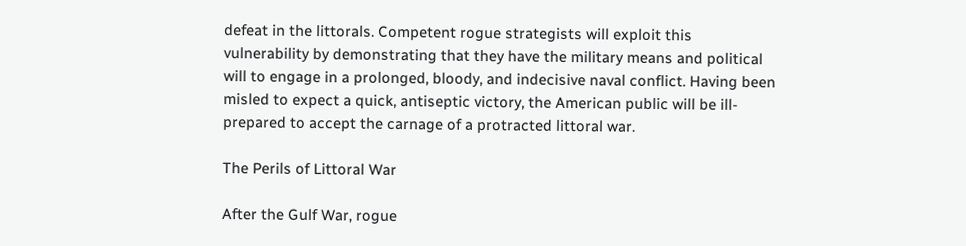defeat in the littorals. Competent rogue strategists will exploit this vulnerability by demonstrating that they have the military means and political will to engage in a prolonged, bloody, and indecisive naval conflict. Having been misled to expect a quick, antiseptic victory, the American public will be ill-prepared to accept the carnage of a protracted littoral war.

The Perils of Littoral War

After the Gulf War, rogue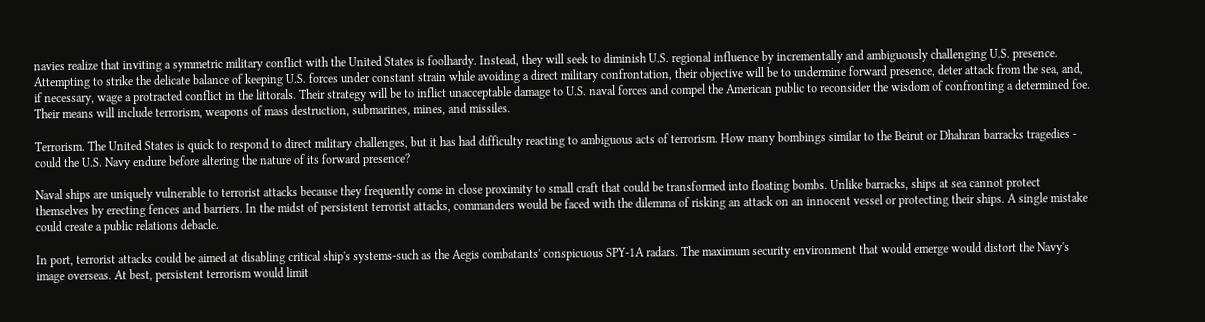navies realize that inviting a symmetric military conflict with the United States is foolhardy. Instead, they will seek to diminish U.S. regional influence by incrementally and ambiguously challenging U.S. presence. Attempting to strike the delicate balance of keeping U.S. forces under constant strain while avoiding a direct military confrontation, their objective will be to undermine forward presence, deter attack from the sea, and, if necessary, wage a protracted conflict in the littorals. Their strategy will be to inflict unacceptable damage to U.S. naval forces and compel the American public to reconsider the wisdom of confronting a determined foe. Their means will include terrorism, weapons of mass destruction, submarines, mines, and missiles.

Terrorism. The United States is quick to respond to direct military challenges, but it has had difficulty reacting to ambiguous acts of terrorism. How many bombings similar to the Beirut or Dhahran barracks tragedies - could the U.S. Navy endure before altering the nature of its forward presence?

Naval ships are uniquely vulnerable to terrorist attacks because they frequently come in close proximity to small craft that could be transformed into floating bombs. Unlike barracks, ships at sea cannot protect themselves by erecting fences and barriers. In the midst of persistent terrorist attacks, commanders would be faced with the dilemma of risking an attack on an innocent vessel or protecting their ships. A single mistake could create a public relations debacle.

In port, terrorist attacks could be aimed at disabling critical ship's systems-such as the Aegis combatants' conspicuous SPY-1A radars. The maximum security environment that would emerge would distort the Navy's image overseas. At best, persistent terrorism would limit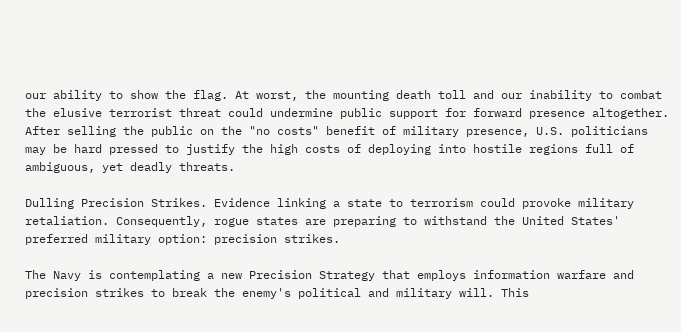our ability to show the flag. At worst, the mounting death toll and our inability to combat the elusive terrorist threat could undermine public support for forward presence altogether. After selling the public on the "no costs" benefit of military presence, U.S. politicians may be hard pressed to justify the high costs of deploying into hostile regions full of ambiguous, yet deadly threats.

Dulling Precision Strikes. Evidence linking a state to terrorism could provoke military retaliation. Consequently, rogue states are preparing to withstand the United States' preferred military option: precision strikes.

The Navy is contemplating a new Precision Strategy that employs information warfare and precision strikes to break the enemy's political and military will. This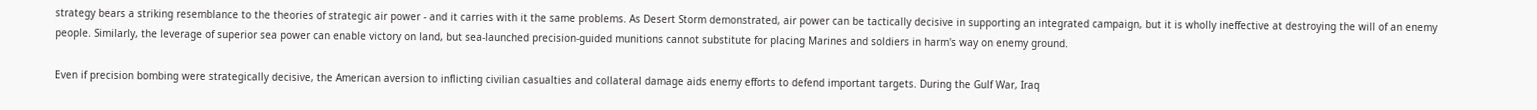strategy bears a striking resemblance to the theories of strategic air power - and it carries with it the same problems. As Desert Storm demonstrated, air power can be tactically decisive in supporting an integrated campaign, but it is wholly ineffective at destroying the will of an enemy people. Similarly, the leverage of superior sea power can enable victory on land, but sea-launched precision-guided munitions cannot substitute for placing Marines and soldiers in harm's way on enemy ground.

Even if precision bombing were strategically decisive, the American aversion to inflicting civilian casualties and collateral damage aids enemy efforts to defend important targets. During the Gulf War, Iraq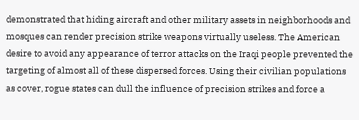demonstrated that hiding aircraft and other military assets in neighborhoods and mosques can render precision strike weapons virtually useless. The American desire to avoid any appearance of terror attacks on the Iraqi people prevented the targeting of almost all of these dispersed forces. Using their civilian populations as cover, rogue states can dull the influence of precision strikes and force a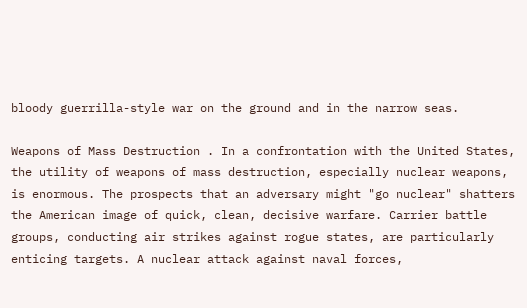bloody guerrilla-style war on the ground and in the narrow seas.

Weapons of Mass Destruction . In a confrontation with the United States, the utility of weapons of mass destruction, especially nuclear weapons, is enormous. The prospects that an adversary might "go nuclear" shatters the American image of quick, clean, decisive warfare. Carrier battle groups, conducting air strikes against rogue states, are particularly enticing targets. A nuclear attack against naval forces,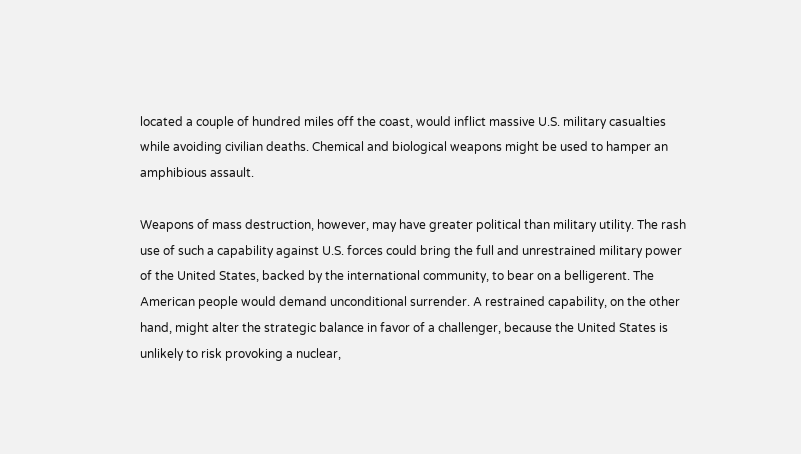located a couple of hundred miles off the coast, would inflict massive U.S. military casualties while avoiding civilian deaths. Chemical and biological weapons might be used to hamper an amphibious assault.

Weapons of mass destruction, however, may have greater political than military utility. The rash use of such a capability against U.S. forces could bring the full and unrestrained military power of the United States, backed by the international community, to bear on a belligerent. The American people would demand unconditional surrender. A restrained capability, on the other hand, might alter the strategic balance in favor of a challenger, because the United States is unlikely to risk provoking a nuclear,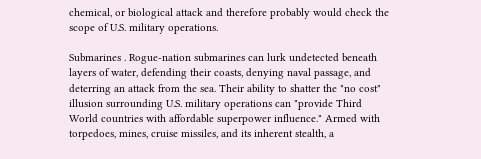chemical, or biological attack and therefore probably would check the scope of U.S. military operations.

Submarines . Rogue-nation submarines can lurk undetected beneath layers of water, defending their coasts, denying naval passage, and deterring an attack from the sea. Their ability to shatter the "no cost" illusion surrounding U.S. military operations can "provide Third World countries with affordable superpower influence." Armed with torpedoes, mines, cruise missiles, and its inherent stealth, a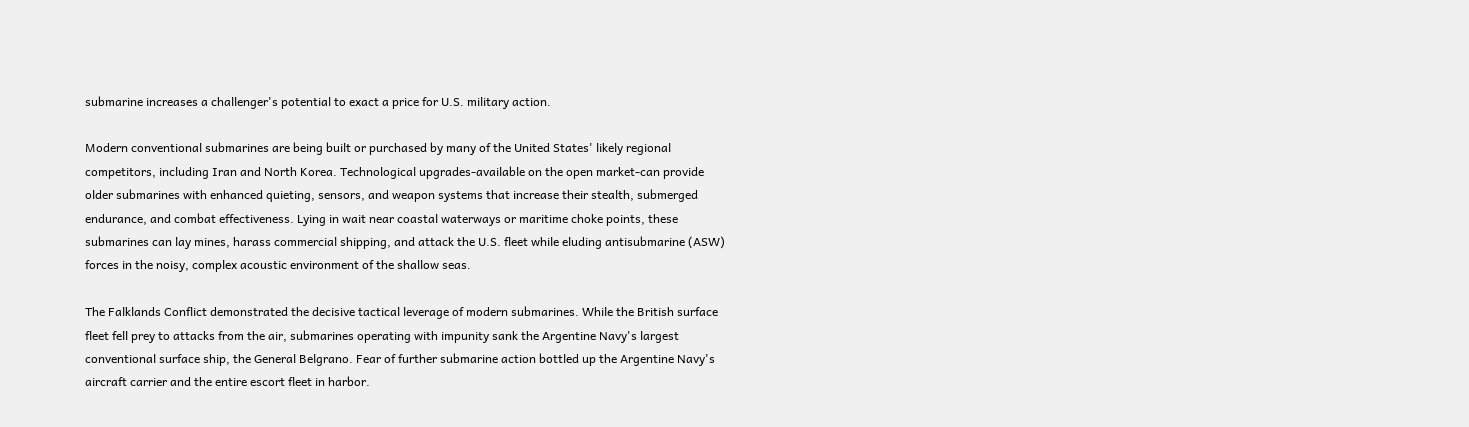submarine increases a challenger's potential to exact a price for U.S. military action.

Modern conventional submarines are being built or purchased by many of the United States' likely regional competitors, including Iran and North Korea. Technological upgrades-available on the open market-can provide older submarines with enhanced quieting, sensors, and weapon systems that increase their stealth, submerged endurance, and combat effectiveness. Lying in wait near coastal waterways or maritime choke points, these submarines can lay mines, harass commercial shipping, and attack the U.S. fleet while eluding antisubmarine (ASW) forces in the noisy, complex acoustic environment of the shallow seas.

The Falklands Conflict demonstrated the decisive tactical leverage of modern submarines. While the British surface fleet fell prey to attacks from the air, submarines operating with impunity sank the Argentine Navy's largest conventional surface ship, the General Belgrano. Fear of further submarine action bottled up the Argentine Navy's aircraft carrier and the entire escort fleet in harbor.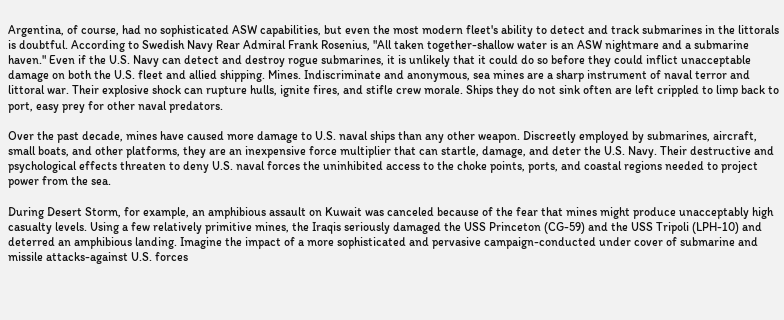Argentina, of course, had no sophisticated ASW capabilities, but even the most modern fleet's ability to detect and track submarines in the littorals is doubtful. According to Swedish Navy Rear Admiral Frank Rosenius, "All taken together-shallow water is an ASW nightmare and a submarine haven." Even if the U.S. Navy can detect and destroy rogue submarines, it is unlikely that it could do so before they could inflict unacceptable damage on both the U.S. fleet and allied shipping. Mines. Indiscriminate and anonymous, sea mines are a sharp instrument of naval terror and littoral war. Their explosive shock can rupture hulls, ignite fires, and stifle crew morale. Ships they do not sink often are left crippled to limp back to port, easy prey for other naval predators.

Over the past decade, mines have caused more damage to U.S. naval ships than any other weapon. Discreetly employed by submarines, aircraft, small boats, and other platforms, they are an inexpensive force multiplier that can startle, damage, and deter the U.S. Navy. Their destructive and psychological effects threaten to deny U.S. naval forces the uninhibited access to the choke points, ports, and coastal regions needed to project power from the sea.

During Desert Storm, for example, an amphibious assault on Kuwait was canceled because of the fear that mines might produce unacceptably high casualty levels. Using a few relatively primitive mines, the Iraqis seriously damaged the USS Princeton (CG-59) and the USS Tripoli (LPH-10) and deterred an amphibious landing. Imagine the impact of a more sophisticated and pervasive campaign-conducted under cover of submarine and missile attacks-against U.S. forces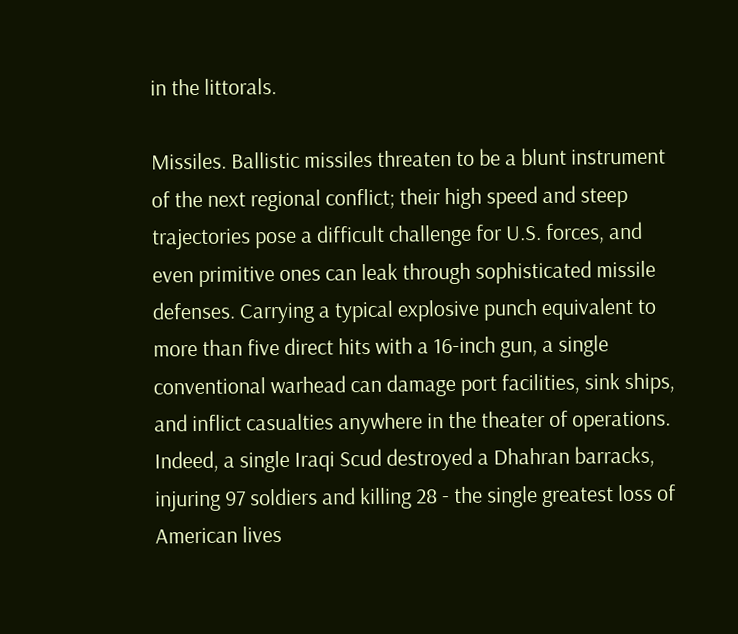in the littorals.

Missiles. Ballistic missiles threaten to be a blunt instrument of the next regional conflict; their high speed and steep trajectories pose a difficult challenge for U.S. forces, and even primitive ones can leak through sophisticated missile defenses. Carrying a typical explosive punch equivalent to more than five direct hits with a 16-inch gun, a single conventional warhead can damage port facilities, sink ships, and inflict casualties anywhere in the theater of operations. Indeed, a single Iraqi Scud destroyed a Dhahran barracks, injuring 97 soldiers and killing 28 - the single greatest loss of American lives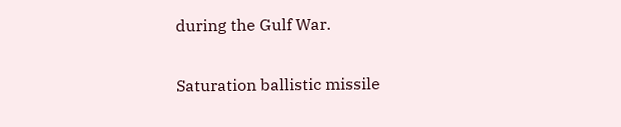during the Gulf War.

Saturation ballistic missile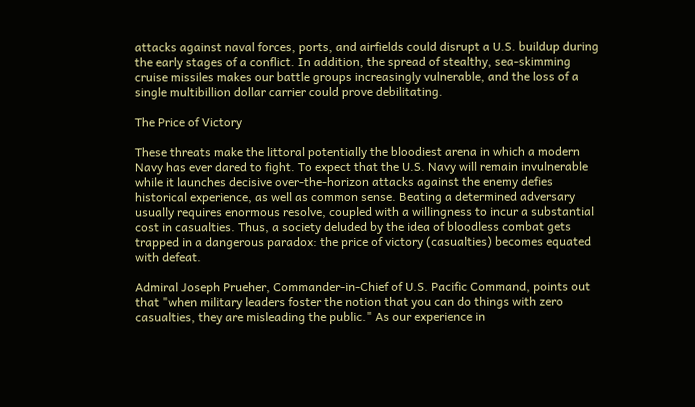attacks against naval forces, ports, and airfields could disrupt a U.S. buildup during the early stages of a conflict. In addition, the spread of stealthy, sea-skimming cruise missiles makes our battle groups increasingly vulnerable, and the loss of a single multibillion dollar carrier could prove debilitating.

The Price of Victory

These threats make the littoral potentially the bloodiest arena in which a modern Navy has ever dared to fight. To expect that the U.S. Navy will remain invulnerable while it launches decisive over-the-horizon attacks against the enemy defies historical experience, as well as common sense. Beating a determined adversary usually requires enormous resolve, coupled with a willingness to incur a substantial cost in casualties. Thus, a society deluded by the idea of bloodless combat gets trapped in a dangerous paradox: the price of victory (casualties) becomes equated with defeat.

Admiral Joseph Prueher, Commander-in-Chief of U.S. Pacific Command, points out that "when military leaders foster the notion that you can do things with zero casualties, they are misleading the public." As our experience in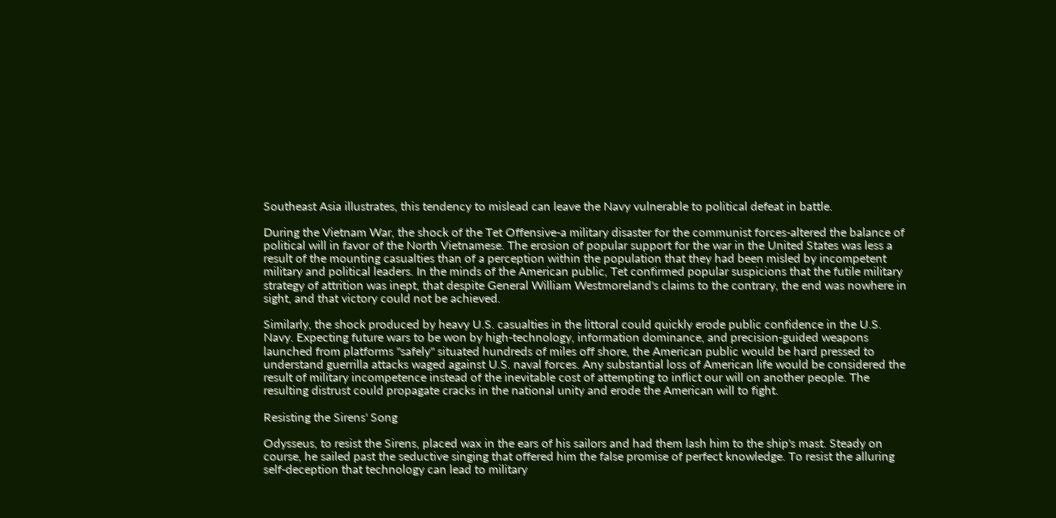Southeast Asia illustrates, this tendency to mislead can leave the Navy vulnerable to political defeat in battle.

During the Vietnam War, the shock of the Tet Offensive-a military disaster for the communist forces-altered the balance of political will in favor of the North Vietnamese. The erosion of popular support for the war in the United States was less a result of the mounting casualties than of a perception within the population that they had been misled by incompetent military and political leaders. In the minds of the American public, Tet confirmed popular suspicions that the futile military strategy of attrition was inept, that despite General William Westmoreland's claims to the contrary, the end was nowhere in sight, and that victory could not be achieved.

Similarly, the shock produced by heavy U.S. casualties in the littoral could quickly erode public confidence in the U.S. Navy. Expecting future wars to be won by high-technology, information dominance, and precision-guided weapons launched from platforms "safely" situated hundreds of miles off shore, the American public would be hard pressed to understand guerrilla attacks waged against U.S. naval forces. Any substantial loss of American life would be considered the result of military incompetence instead of the inevitable cost of attempting to inflict our will on another people. The resulting distrust could propagate cracks in the national unity and erode the American will to fight.

Resisting the Sirens' Song

Odysseus, to resist the Sirens, placed wax in the ears of his sailors and had them lash him to the ship's mast. Steady on course, he sailed past the seductive singing that offered him the false promise of perfect knowledge. To resist the alluring self-deception that technology can lead to military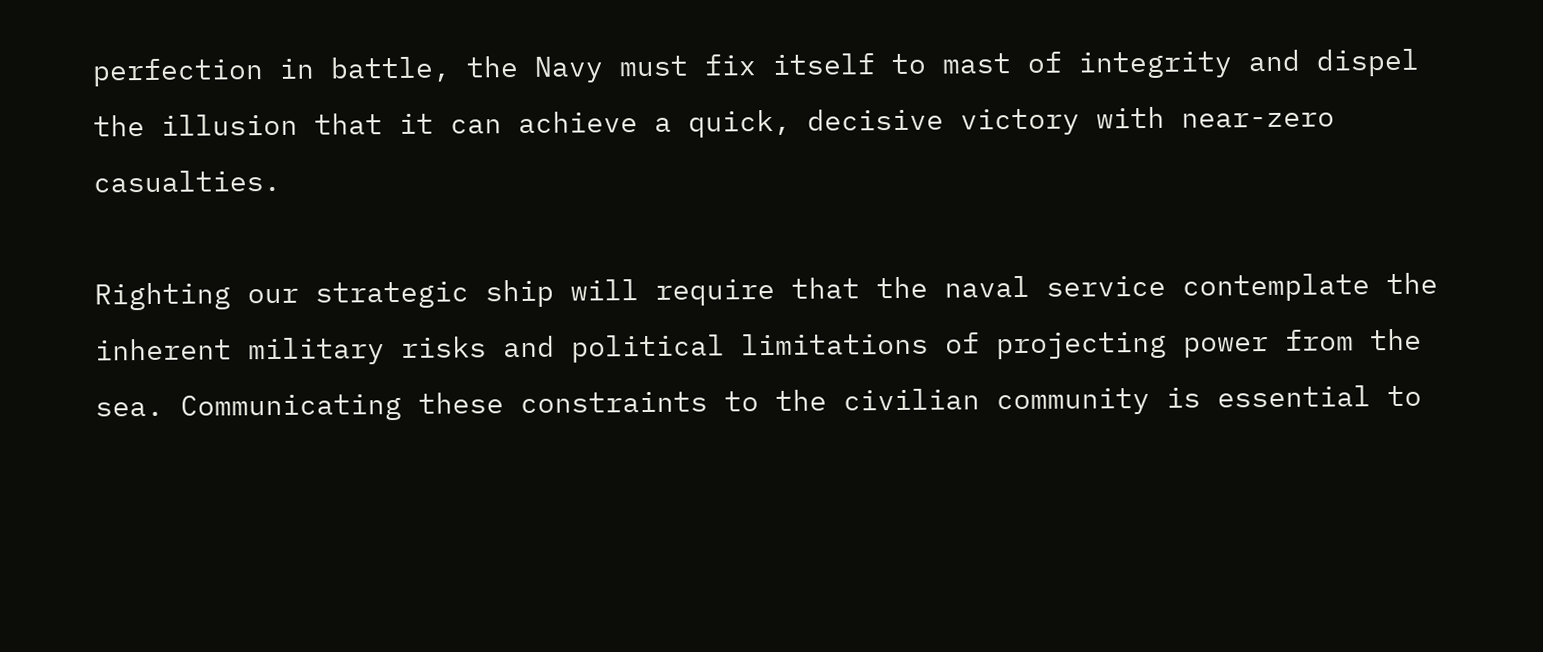perfection in battle, the Navy must fix itself to mast of integrity and dispel the illusion that it can achieve a quick, decisive victory with near-zero casualties.

Righting our strategic ship will require that the naval service contemplate the inherent military risks and political limitations of projecting power from the sea. Communicating these constraints to the civilian community is essential to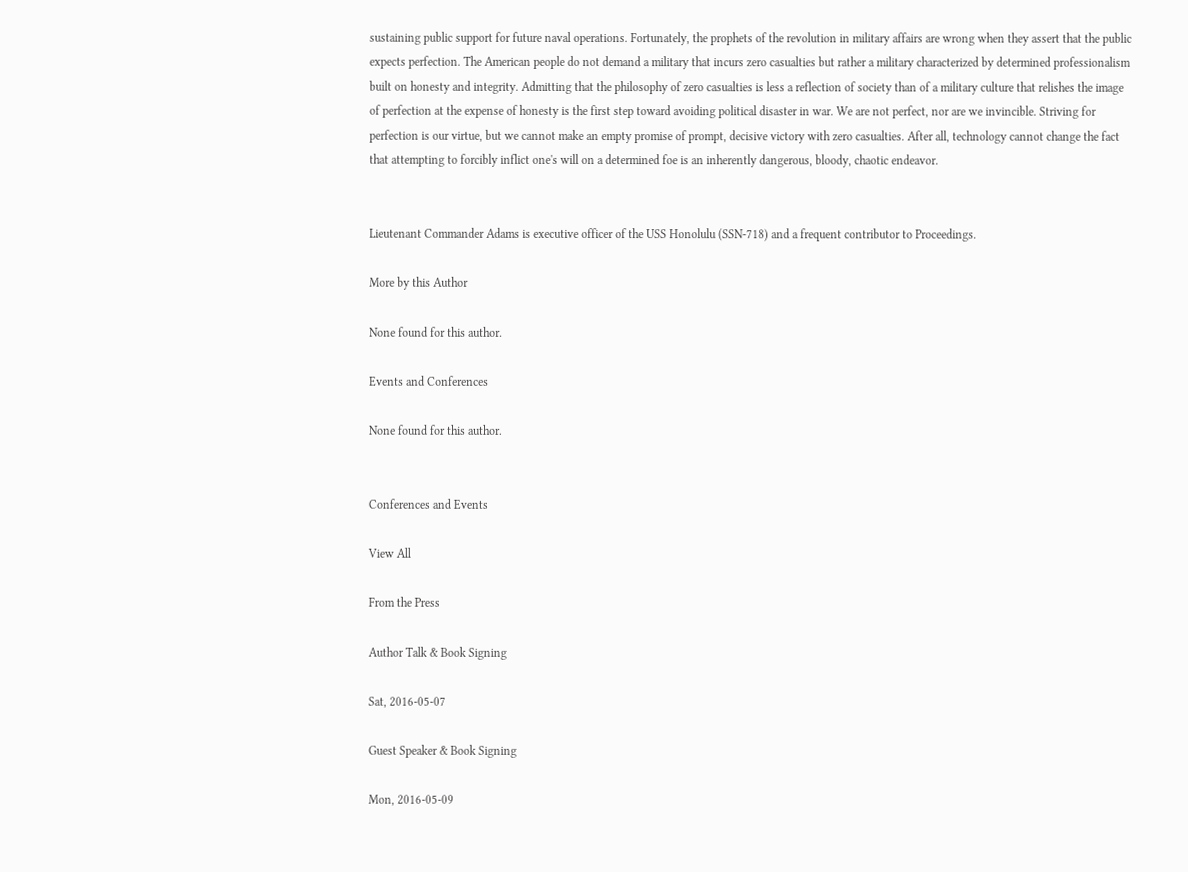sustaining public support for future naval operations. Fortunately, the prophets of the revolution in military affairs are wrong when they assert that the public expects perfection. The American people do not demand a military that incurs zero casualties but rather a military characterized by determined professionalism built on honesty and integrity. Admitting that the philosophy of zero casualties is less a reflection of society than of a military culture that relishes the image of perfection at the expense of honesty is the first step toward avoiding political disaster in war. We are not perfect, nor are we invincible. Striving for perfection is our virtue, but we cannot make an empty promise of prompt, decisive victory with zero casualties. After all, technology cannot change the fact that attempting to forcibly inflict one's will on a determined foe is an inherently dangerous, bloody, chaotic endeavor.


Lieutenant Commander Adams is executive officer of the USS Honolulu (SSN-718) and a frequent contributor to Proceedings.

More by this Author

None found for this author.

Events and Conferences

None found for this author.


Conferences and Events

View All

From the Press

Author Talk & Book Signing

Sat, 2016-05-07

Guest Speaker & Book Signing

Mon, 2016-05-09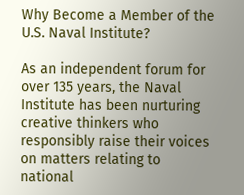Why Become a Member of the U.S. Naval Institute?

As an independent forum for over 135 years, the Naval Institute has been nurturing creative thinkers who responsibly raise their voices on matters relating to national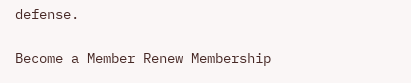defense.

Become a Member Renew Membership